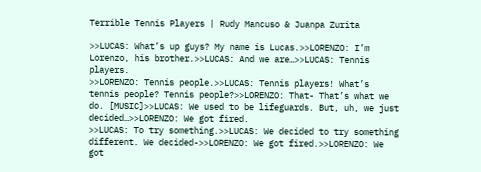Terrible Tennis Players | Rudy Mancuso & Juanpa Zurita

>>LUCAS: What’s up guys? My name is Lucas.>>LORENZO: I’m Lorenzo, his brother.>>LUCAS: And we are…>>LUCAS: Tennis players.
>>LORENZO: Tennis people.>>LUCAS: Tennis players! What’s tennis people? Tennis people?>>LORENZO: That- That’s what we do. [MUSIC]>>LUCAS: We used to be lifeguards. But, uh, we just decided…>>LORENZO: We got fired.
>>LUCAS: To try something.>>LUCAS: We decided to try something different. We decided->>LORENZO: We got fired.>>LORENZO: We got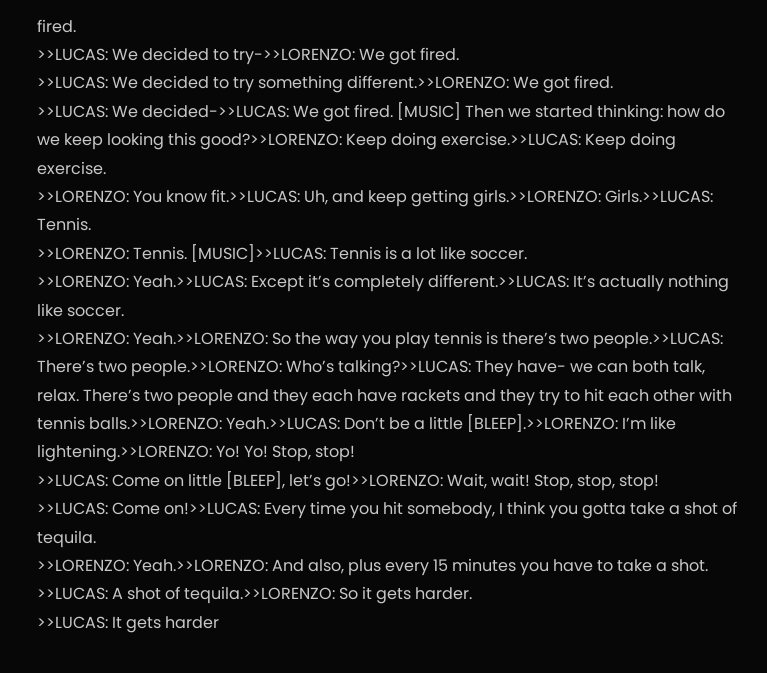fired.
>>LUCAS: We decided to try->>LORENZO: We got fired.
>>LUCAS: We decided to try something different.>>LORENZO: We got fired.
>>LUCAS: We decided->>LUCAS: We got fired. [MUSIC] Then we started thinking: how do we keep looking this good?>>LORENZO: Keep doing exercise.>>LUCAS: Keep doing exercise.
>>LORENZO: You know fit.>>LUCAS: Uh, and keep getting girls.>>LORENZO: Girls.>>LUCAS: Tennis.
>>LORENZO: Tennis. [MUSIC]>>LUCAS: Tennis is a lot like soccer.
>>LORENZO: Yeah.>>LUCAS: Except it’s completely different.>>LUCAS: It’s actually nothing like soccer.
>>LORENZO: Yeah.>>LORENZO: So the way you play tennis is there’s two people.>>LUCAS: There’s two people.>>LORENZO: Who’s talking?>>LUCAS: They have- we can both talk, relax. There’s two people and they each have rackets and they try to hit each other with tennis balls.>>LORENZO: Yeah.>>LUCAS: Don’t be a little [BLEEP].>>LORENZO: I’m like lightening.>>LORENZO: Yo! Yo! Stop, stop!
>>LUCAS: Come on little [BLEEP], let’s go!>>LORENZO: Wait, wait! Stop, stop, stop!
>>LUCAS: Come on!>>LUCAS: Every time you hit somebody, I think you gotta take a shot of tequila.
>>LORENZO: Yeah.>>LORENZO: And also, plus every 15 minutes you have to take a shot.
>>LUCAS: A shot of tequila.>>LORENZO: So it gets harder.
>>LUCAS: It gets harder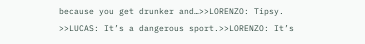because you get drunker and…>>LORENZO: Tipsy.
>>LUCAS: It’s a dangerous sport.>>LORENZO: It’s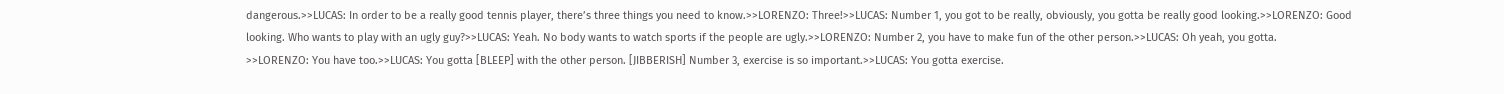dangerous.>>LUCAS: In order to be a really good tennis player, there’s three things you need to know.>>LORENZO: Three!>>LUCAS: Number 1, you got to be really, obviously, you gotta be really good looking.>>LORENZO: Good looking. Who wants to play with an ugly guy?>>LUCAS: Yeah. No body wants to watch sports if the people are ugly.>>LORENZO: Number 2, you have to make fun of the other person.>>LUCAS: Oh yeah, you gotta.
>>LORENZO: You have too.>>LUCAS: You gotta [BLEEP] with the other person. [JIBBERISH] Number 3, exercise is so important.>>LUCAS: You gotta exercise.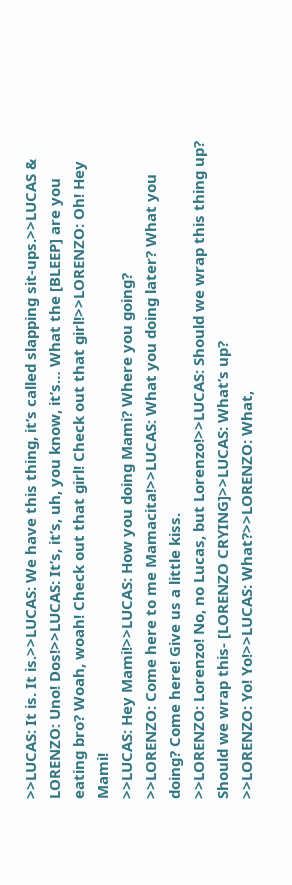>>LUCAS: It is. It is.>>LUCAS: We have this thing, it’s called slapping sit-ups.>>LUCAS & LORENZO: Uno! Dos!>>LUCAS: It’s, it’s, uh, you know, it’s… What the [BLEEP] are you eating bro? Woah, woah! Check out that girl! Check out that girl!>>LORENZO: Oh! Hey Mami!
>>LUCAS: Hey Mami!>>LUCAS: How you doing Mami? Where you going?
>>LORENZO: Come here to me Mamacita!>>LUCAS: What you doing later? What you doing? Come here! Give us a little kiss.
>>LORENZO: Lorenzo! No, no Lucas, but Lorenzo!>>LUCAS: Should we wrap this thing up? Should we wrap this- [LORENZO CRYING]>>LUCAS: What’s up?
>>LORENZO: Yo! Yo!>>LUCAS: What?>>LORENZO: What,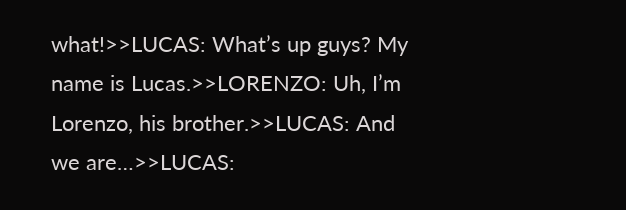what!>>LUCAS: What’s up guys? My name is Lucas.>>LORENZO: Uh, I’m Lorenzo, his brother.>>LUCAS: And we are…>>LUCAS: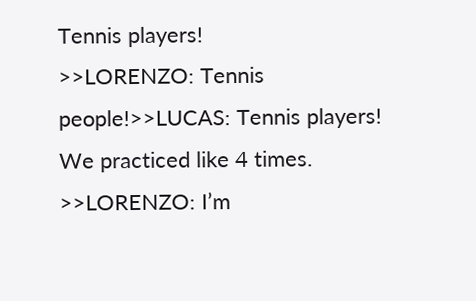Tennis players!
>>LORENZO: Tennis people!>>LUCAS: Tennis players! We practiced like 4 times.
>>LORENZO: I’m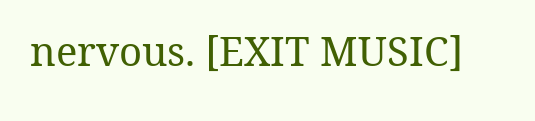nervous. [EXIT MUSIC]